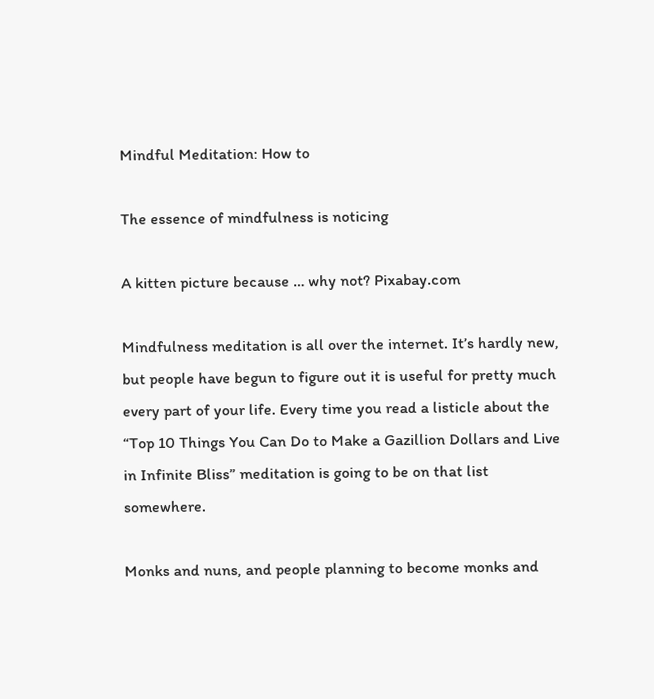Mindful Meditation: How to

The essence of mindfulness is noticing

A kitten picture because … why not? Pixabay.com

Mindfulness meditation is all over the internet. It’s hardly new, but people have begun to figure out it is useful for pretty much every part of your life. Every time you read a listicle about the “Top 10 Things You Can Do to Make a Gazillion Dollars and Live in Infinite Bliss” meditation is going to be on that list somewhere.

Monks and nuns, and people planning to become monks and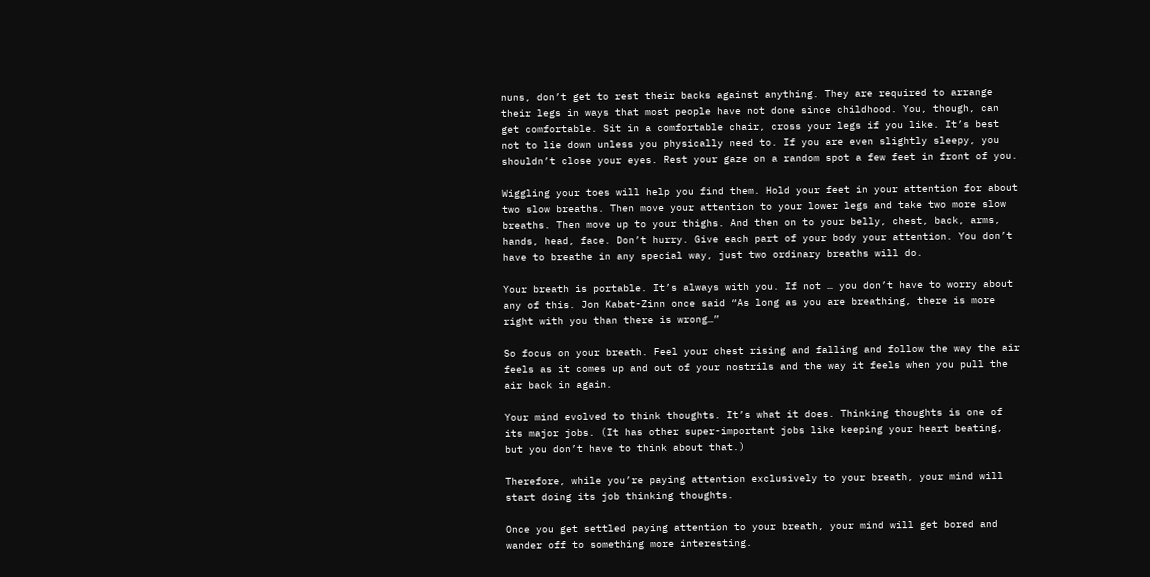nuns, don’t get to rest their backs against anything. They are required to arrange their legs in ways that most people have not done since childhood. You, though, can get comfortable. Sit in a comfortable chair, cross your legs if you like. It’s best not to lie down unless you physically need to. If you are even slightly sleepy, you shouldn’t close your eyes. Rest your gaze on a random spot a few feet in front of you.

Wiggling your toes will help you find them. Hold your feet in your attention for about two slow breaths. Then move your attention to your lower legs and take two more slow breaths. Then move up to your thighs. And then on to your belly, chest, back, arms, hands, head, face. Don’t hurry. Give each part of your body your attention. You don’t have to breathe in any special way, just two ordinary breaths will do.

Your breath is portable. It’s always with you. If not … you don’t have to worry about any of this. Jon Kabat-Zinn once said “As long as you are breathing, there is more right with you than there is wrong…”

So focus on your breath. Feel your chest rising and falling and follow the way the air feels as it comes up and out of your nostrils and the way it feels when you pull the air back in again.

Your mind evolved to think thoughts. It’s what it does. Thinking thoughts is one of its major jobs. (It has other super-important jobs like keeping your heart beating, but you don’t have to think about that.)

Therefore, while you’re paying attention exclusively to your breath, your mind will start doing its job thinking thoughts.

Once you get settled paying attention to your breath, your mind will get bored and wander off to something more interesting.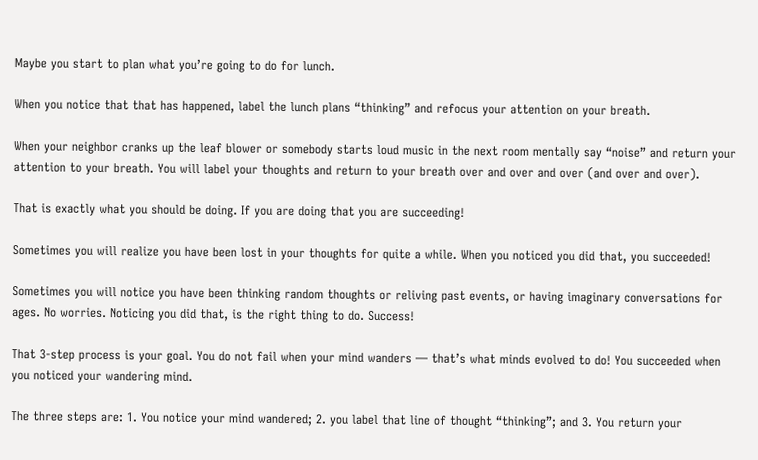Maybe you start to plan what you’re going to do for lunch.

When you notice that that has happened, label the lunch plans “thinking” and refocus your attention on your breath.

When your neighbor cranks up the leaf blower or somebody starts loud music in the next room mentally say “noise” and return your attention to your breath. You will label your thoughts and return to your breath over and over and over (and over and over).

That is exactly what you should be doing. If you are doing that you are succeeding!

Sometimes you will realize you have been lost in your thoughts for quite a while. When you noticed you did that, you succeeded!

Sometimes you will notice you have been thinking random thoughts or reliving past events, or having imaginary conversations for ages. No worries. Noticing you did that, is the right thing to do. Success!

That 3-step process is your goal. You do not fail when your mind wanders — that’s what minds evolved to do! You succeeded when you noticed your wandering mind.

The three steps are: 1. You notice your mind wandered; 2. you label that line of thought “thinking”; and 3. You return your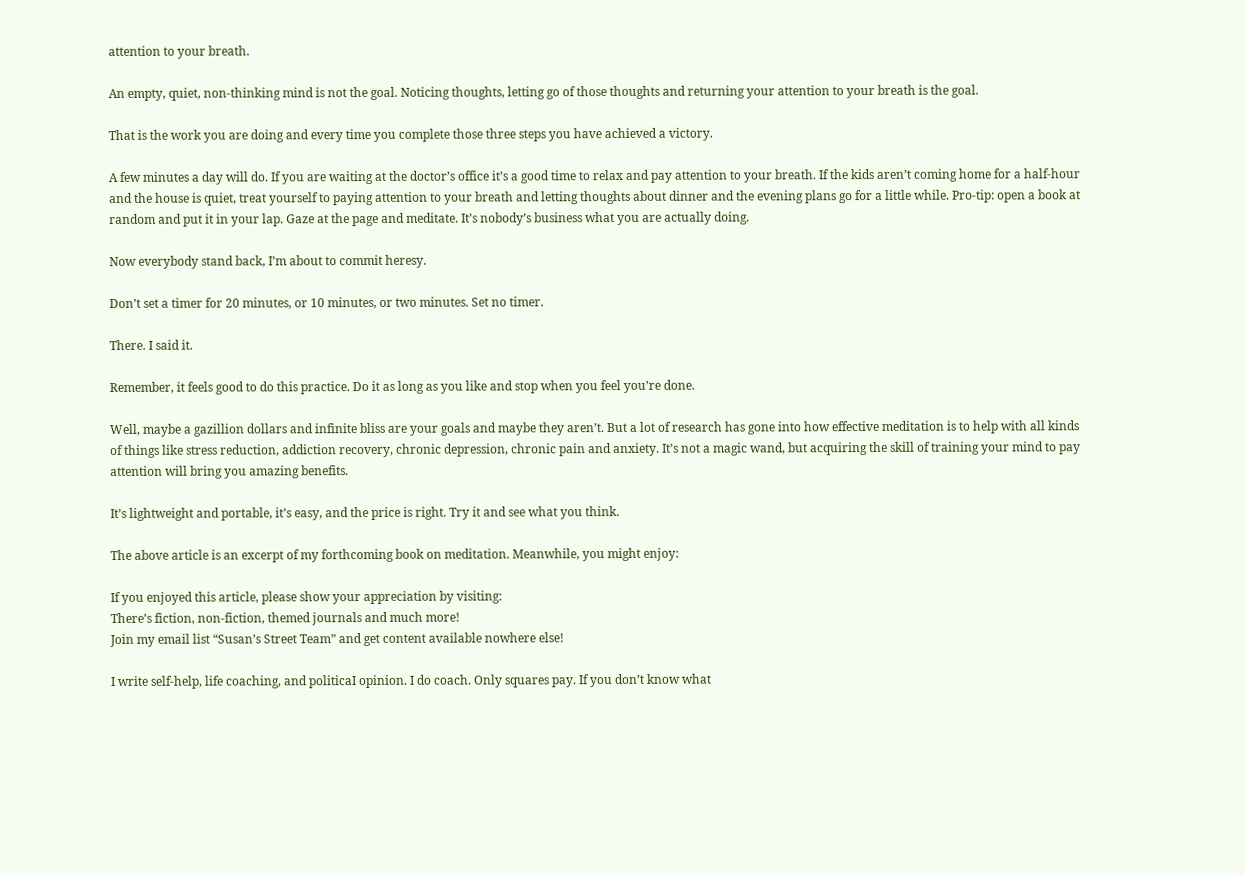attention to your breath.

An empty, quiet, non-thinking mind is not the goal. Noticing thoughts, letting go of those thoughts and returning your attention to your breath is the goal.

That is the work you are doing and every time you complete those three steps you have achieved a victory.

A few minutes a day will do. If you are waiting at the doctor’s office it’s a good time to relax and pay attention to your breath. If the kids aren’t coming home for a half-hour and the house is quiet, treat yourself to paying attention to your breath and letting thoughts about dinner and the evening plans go for a little while. Pro-tip: open a book at random and put it in your lap. Gaze at the page and meditate. It’s nobody’s business what you are actually doing.

Now everybody stand back, I’m about to commit heresy.

Don’t set a timer for 20 minutes, or 10 minutes, or two minutes. Set no timer.

There. I said it.

Remember, it feels good to do this practice. Do it as long as you like and stop when you feel you’re done.

Well, maybe a gazillion dollars and infinite bliss are your goals and maybe they aren’t. But a lot of research has gone into how effective meditation is to help with all kinds of things like stress reduction, addiction recovery, chronic depression, chronic pain and anxiety. It’s not a magic wand, but acquiring the skill of training your mind to pay attention will bring you amazing benefits.

It’s lightweight and portable, it’s easy, and the price is right. Try it and see what you think.

The above article is an excerpt of my forthcoming book on meditation. Meanwhile, you might enjoy:

If you enjoyed this article, please show your appreciation by visiting:
There’s fiction, non-fiction, themed journals and much more!
Join my email list “Susan’s Street Team” and get content available nowhere else!

I write self-help, life coaching, and politicaI opinion. I do coach. Only squares pay. If you don’t know what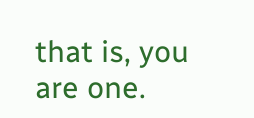that is, you are one.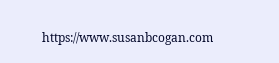https://www.susanbcogan.com